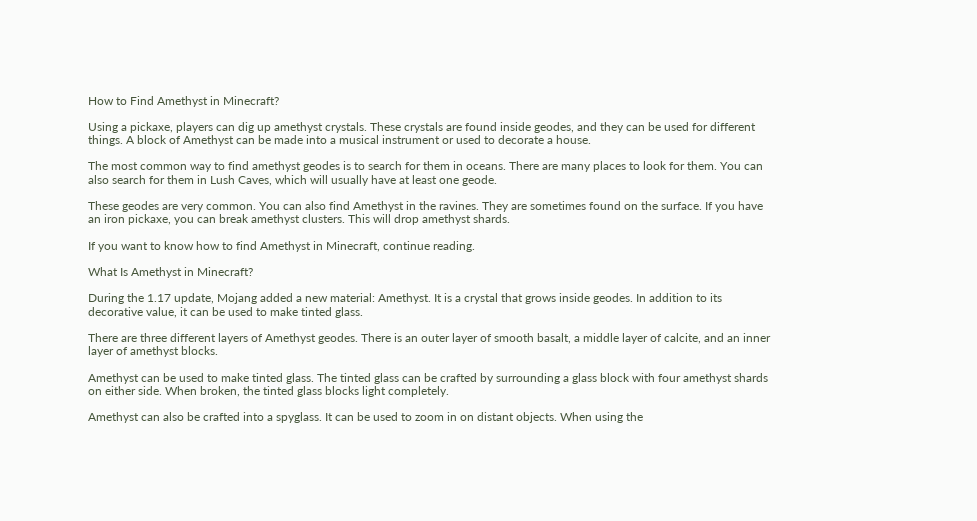How to Find Amethyst in Minecraft?

Using a pickaxe, players can dig up amethyst crystals. These crystals are found inside geodes, and they can be used for different things. A block of Amethyst can be made into a musical instrument or used to decorate a house.

The most common way to find amethyst geodes is to search for them in oceans. There are many places to look for them. You can also search for them in Lush Caves, which will usually have at least one geode.

These geodes are very common. You can also find Amethyst in the ravines. They are sometimes found on the surface. If you have an iron pickaxe, you can break amethyst clusters. This will drop amethyst shards.

If you want to know how to find Amethyst in Minecraft, continue reading.

What Is Amethyst in Minecraft?

During the 1.17 update, Mojang added a new material: Amethyst. It is a crystal that grows inside geodes. In addition to its decorative value, it can be used to make tinted glass.

There are three different layers of Amethyst geodes. There is an outer layer of smooth basalt, a middle layer of calcite, and an inner layer of amethyst blocks.

Amethyst can be used to make tinted glass. The tinted glass can be crafted by surrounding a glass block with four amethyst shards on either side. When broken, the tinted glass blocks light completely.

Amethyst can also be crafted into a spyglass. It can be used to zoom in on distant objects. When using the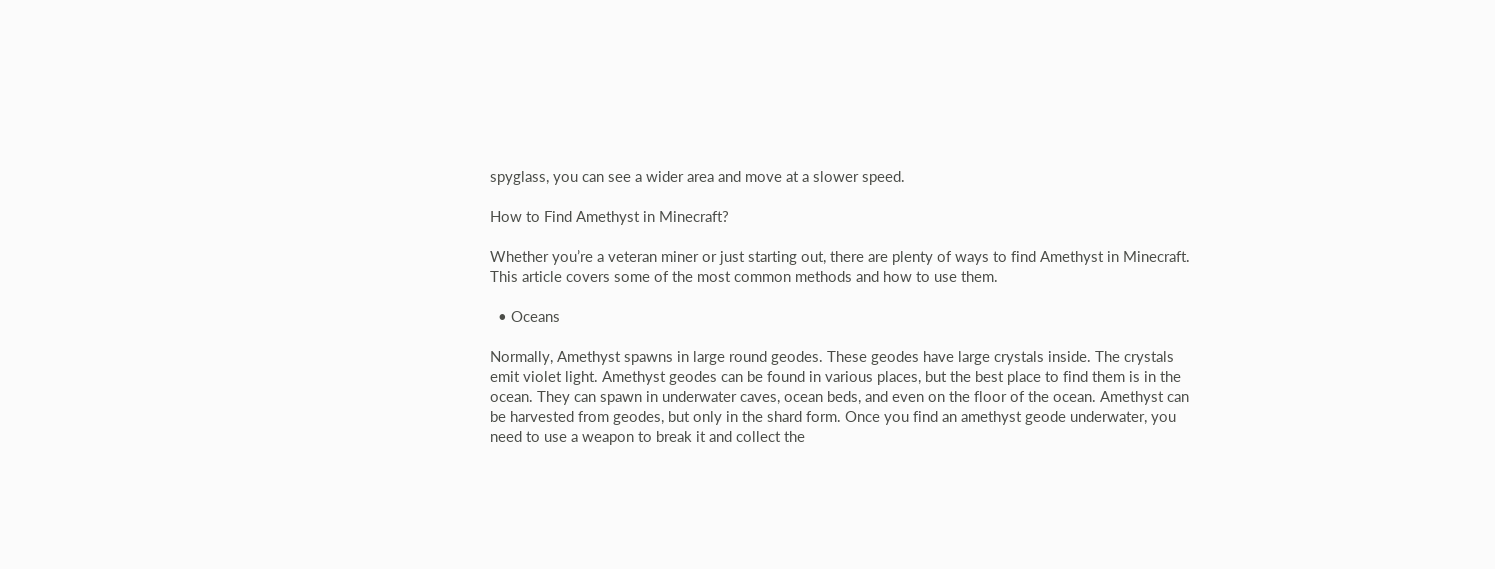spyglass, you can see a wider area and move at a slower speed.

How to Find Amethyst in Minecraft?

Whether you’re a veteran miner or just starting out, there are plenty of ways to find Amethyst in Minecraft. This article covers some of the most common methods and how to use them.

  • Oceans

Normally, Amethyst spawns in large round geodes. These geodes have large crystals inside. The crystals emit violet light. Amethyst geodes can be found in various places, but the best place to find them is in the ocean. They can spawn in underwater caves, ocean beds, and even on the floor of the ocean. Amethyst can be harvested from geodes, but only in the shard form. Once you find an amethyst geode underwater, you need to use a weapon to break it and collect the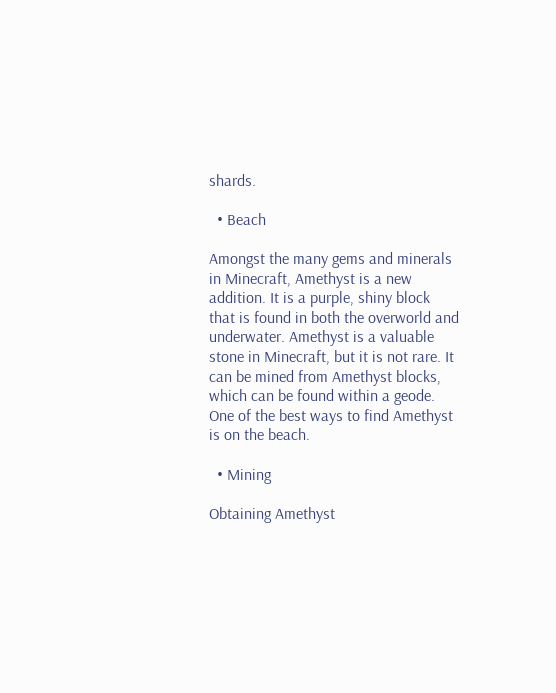shards.

  • Beach

Amongst the many gems and minerals in Minecraft, Amethyst is a new addition. It is a purple, shiny block that is found in both the overworld and underwater. Amethyst is a valuable stone in Minecraft, but it is not rare. It can be mined from Amethyst blocks, which can be found within a geode. One of the best ways to find Amethyst is on the beach.

  • Mining

Obtaining Amethyst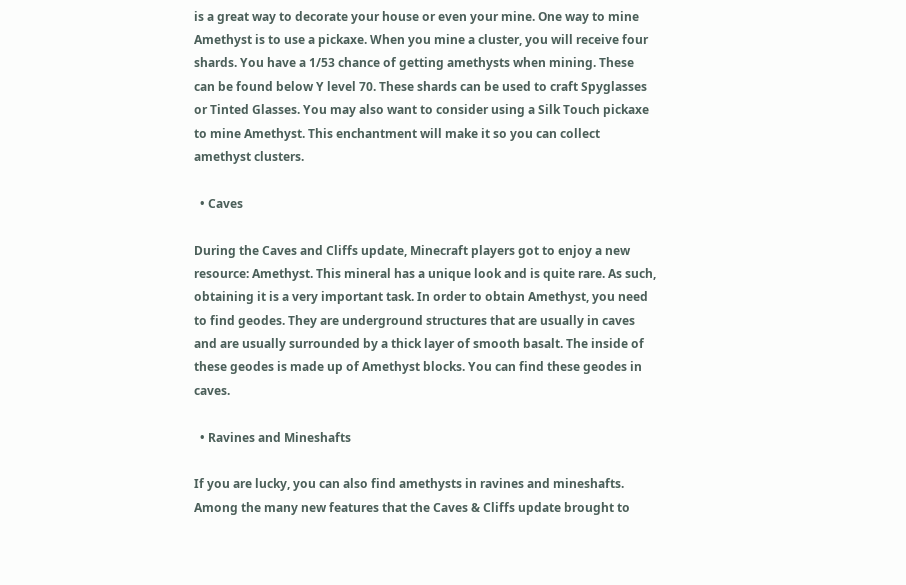is a great way to decorate your house or even your mine. One way to mine Amethyst is to use a pickaxe. When you mine a cluster, you will receive four shards. You have a 1/53 chance of getting amethysts when mining. These can be found below Y level 70. These shards can be used to craft Spyglasses or Tinted Glasses. You may also want to consider using a Silk Touch pickaxe to mine Amethyst. This enchantment will make it so you can collect amethyst clusters.

  • Caves

During the Caves and Cliffs update, Minecraft players got to enjoy a new resource: Amethyst. This mineral has a unique look and is quite rare. As such, obtaining it is a very important task. In order to obtain Amethyst, you need to find geodes. They are underground structures that are usually in caves and are usually surrounded by a thick layer of smooth basalt. The inside of these geodes is made up of Amethyst blocks. You can find these geodes in caves.

  • Ravines and Mineshafts

If you are lucky, you can also find amethysts in ravines and mineshafts. Among the many new features that the Caves & Cliffs update brought to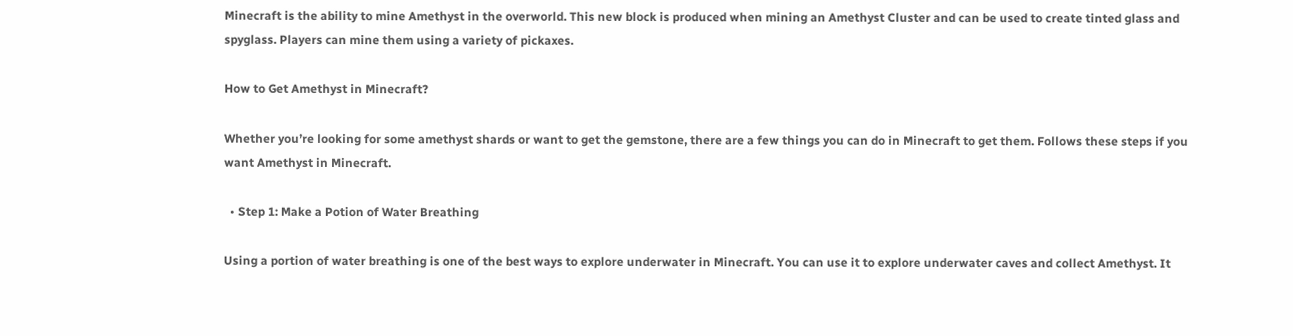Minecraft is the ability to mine Amethyst in the overworld. This new block is produced when mining an Amethyst Cluster and can be used to create tinted glass and spyglass. Players can mine them using a variety of pickaxes.

How to Get Amethyst in Minecraft?

Whether you’re looking for some amethyst shards or want to get the gemstone, there are a few things you can do in Minecraft to get them. Follows these steps if you want Amethyst in Minecraft.

  • Step 1: Make a Potion of Water Breathing

Using a portion of water breathing is one of the best ways to explore underwater in Minecraft. You can use it to explore underwater caves and collect Amethyst. It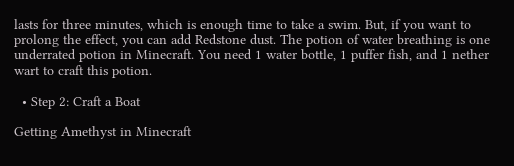lasts for three minutes, which is enough time to take a swim. But, if you want to prolong the effect, you can add Redstone dust. The potion of water breathing is one underrated potion in Minecraft. You need 1 water bottle, 1 puffer fish, and 1 nether wart to craft this potion.

  • Step 2: Craft a Boat

Getting Amethyst in Minecraft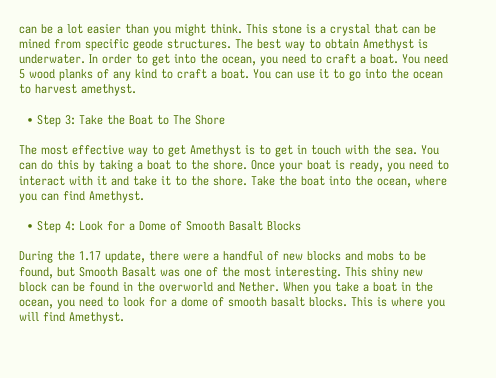can be a lot easier than you might think. This stone is a crystal that can be mined from specific geode structures. The best way to obtain Amethyst is underwater. In order to get into the ocean, you need to craft a boat. You need 5 wood planks of any kind to craft a boat. You can use it to go into the ocean to harvest amethyst.

  • Step 3: Take the Boat to The Shore

The most effective way to get Amethyst is to get in touch with the sea. You can do this by taking a boat to the shore. Once your boat is ready, you need to interact with it and take it to the shore. Take the boat into the ocean, where you can find Amethyst.

  • Step 4: Look for a Dome of Smooth Basalt Blocks

During the 1.17 update, there were a handful of new blocks and mobs to be found, but Smooth Basalt was one of the most interesting. This shiny new block can be found in the overworld and Nether. When you take a boat in the ocean, you need to look for a dome of smooth basalt blocks. This is where you will find Amethyst.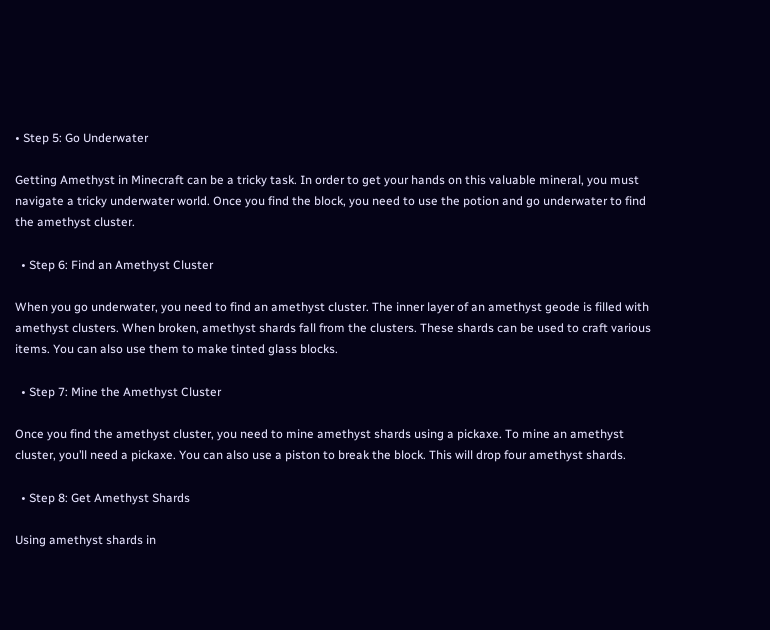• Step 5: Go Underwater

Getting Amethyst in Minecraft can be a tricky task. In order to get your hands on this valuable mineral, you must navigate a tricky underwater world. Once you find the block, you need to use the potion and go underwater to find the amethyst cluster.

  • Step 6: Find an Amethyst Cluster

When you go underwater, you need to find an amethyst cluster. The inner layer of an amethyst geode is filled with amethyst clusters. When broken, amethyst shards fall from the clusters. These shards can be used to craft various items. You can also use them to make tinted glass blocks.

  • Step 7: Mine the Amethyst Cluster

Once you find the amethyst cluster, you need to mine amethyst shards using a pickaxe. To mine an amethyst cluster, you’ll need a pickaxe. You can also use a piston to break the block. This will drop four amethyst shards.

  • Step 8: Get Amethyst Shards

Using amethyst shards in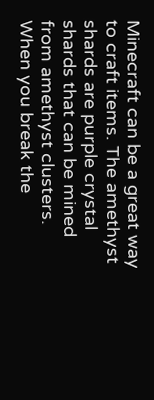Minecraft can be a great way to craft items. The amethyst shards are purple crystal shards that can be mined from amethyst clusters. When you break the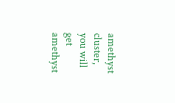amethyst cluster, you will get amethyst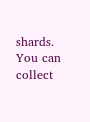shards. You can collect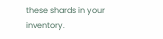these shards in your inventory.